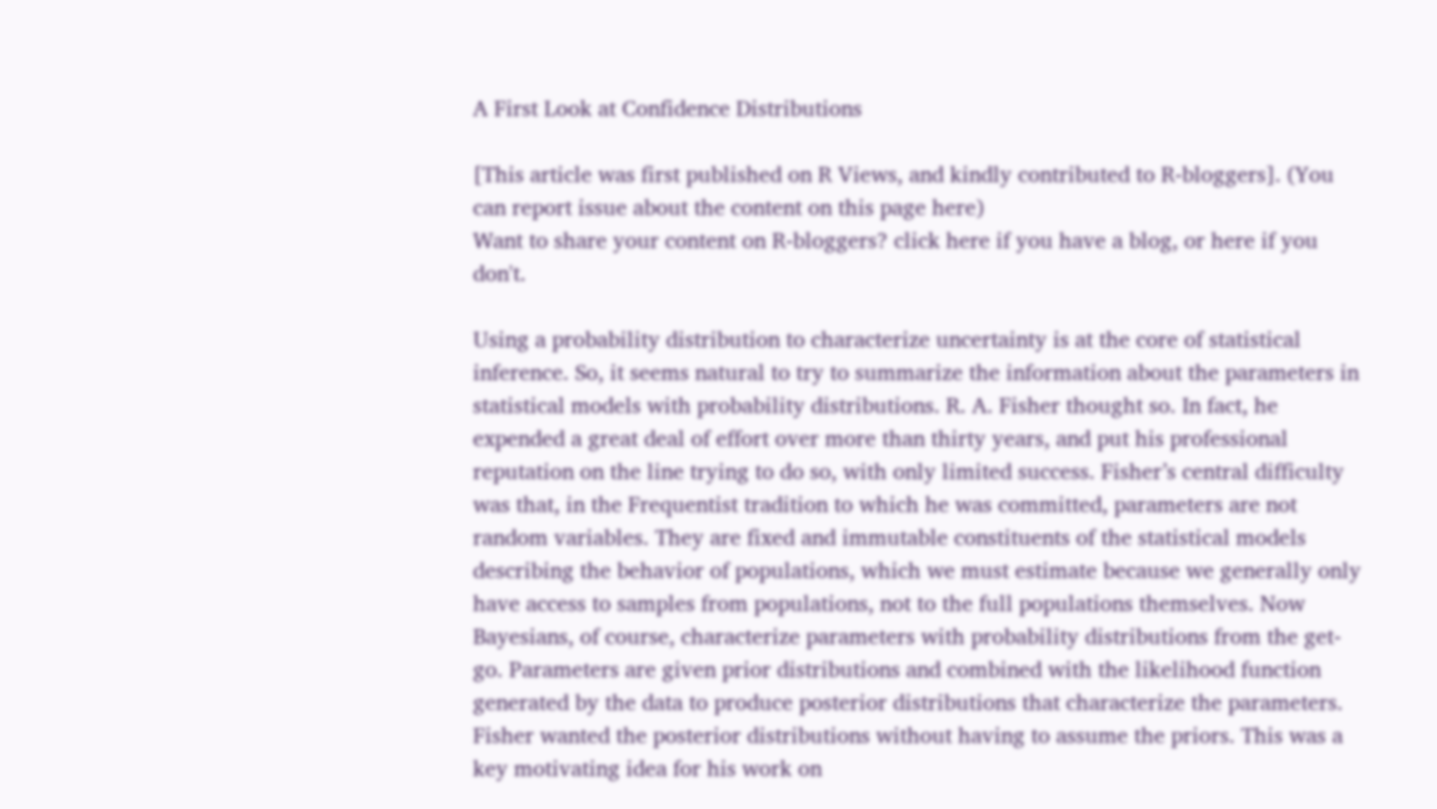A First Look at Confidence Distributions

[This article was first published on R Views, and kindly contributed to R-bloggers]. (You can report issue about the content on this page here)
Want to share your content on R-bloggers? click here if you have a blog, or here if you don't.

Using a probability distribution to characterize uncertainty is at the core of statistical inference. So, it seems natural to try to summarize the information about the parameters in statistical models with probability distributions. R. A. Fisher thought so. In fact, he expended a great deal of effort over more than thirty years, and put his professional reputation on the line trying to do so, with only limited success. Fisher’s central difficulty was that, in the Frequentist tradition to which he was committed, parameters are not random variables. They are fixed and immutable constituents of the statistical models describing the behavior of populations, which we must estimate because we generally only have access to samples from populations, not to the full populations themselves. Now Bayesians, of course, characterize parameters with probability distributions from the get-go. Parameters are given prior distributions and combined with the likelihood function generated by the data to produce posterior distributions that characterize the parameters. Fisher wanted the posterior distributions without having to assume the priors. This was a key motivating idea for his work on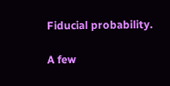Fiducial probability.

A few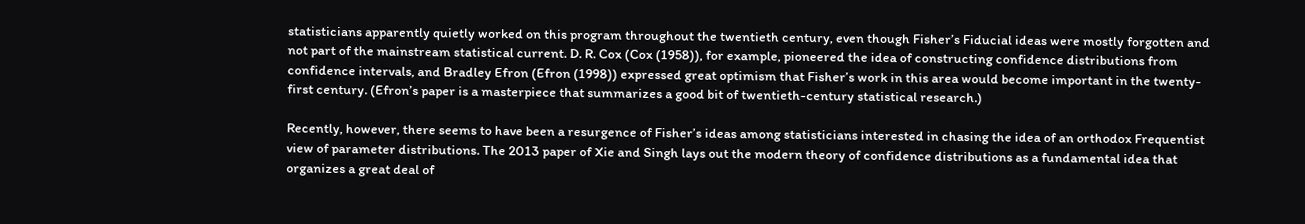statisticians apparently quietly worked on this program throughout the twentieth century, even though Fisher’s Fiducial ideas were mostly forgotten and not part of the mainstream statistical current. D. R. Cox (Cox (1958)), for example, pioneered the idea of constructing confidence distributions from confidence intervals, and Bradley Efron (Efron (1998)) expressed great optimism that Fisher’s work in this area would become important in the twenty-first century. (Efron’s paper is a masterpiece that summarizes a good bit of twentieth-century statistical research.)

Recently, however, there seems to have been a resurgence of Fisher’s ideas among statisticians interested in chasing the idea of an orthodox Frequentist view of parameter distributions. The 2013 paper of Xie and Singh lays out the modern theory of confidence distributions as a fundamental idea that organizes a great deal of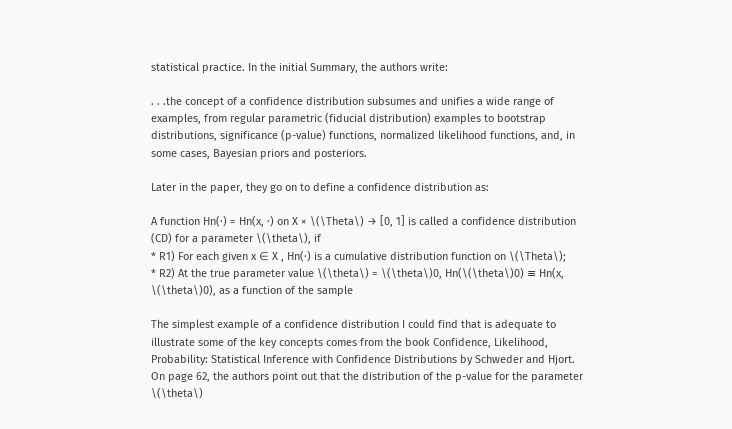statistical practice. In the initial Summary, the authors write:

. . .the concept of a confidence distribution subsumes and unifies a wide range of examples, from regular parametric (fiducial distribution) examples to bootstrap distributions, significance (p-value) functions, normalized likelihood functions, and, in some cases, Bayesian priors and posteriors.

Later in the paper, they go on to define a confidence distribution as:

A function Hn(·) = Hn(x, ·) on X × \(\Theta\) → [0, 1] is called a confidence distribution (CD) for a parameter \(\theta\), if
* R1) For each given x ∈ X , Hn(·) is a cumulative distribution function on \(\Theta\);
* R2) At the true parameter value \(\theta\) = \(\theta\)0, Hn(\(\theta\)0) ≡ Hn(x, \(\theta\)0), as a function of the sample

The simplest example of a confidence distribution I could find that is adequate to illustrate some of the key concepts comes from the book Confidence, Likelihood, Probability: Statistical Inference with Confidence Distributions by Schweder and Hjort. On page 62, the authors point out that the distribution of the p-value for the parameter \(\theta\)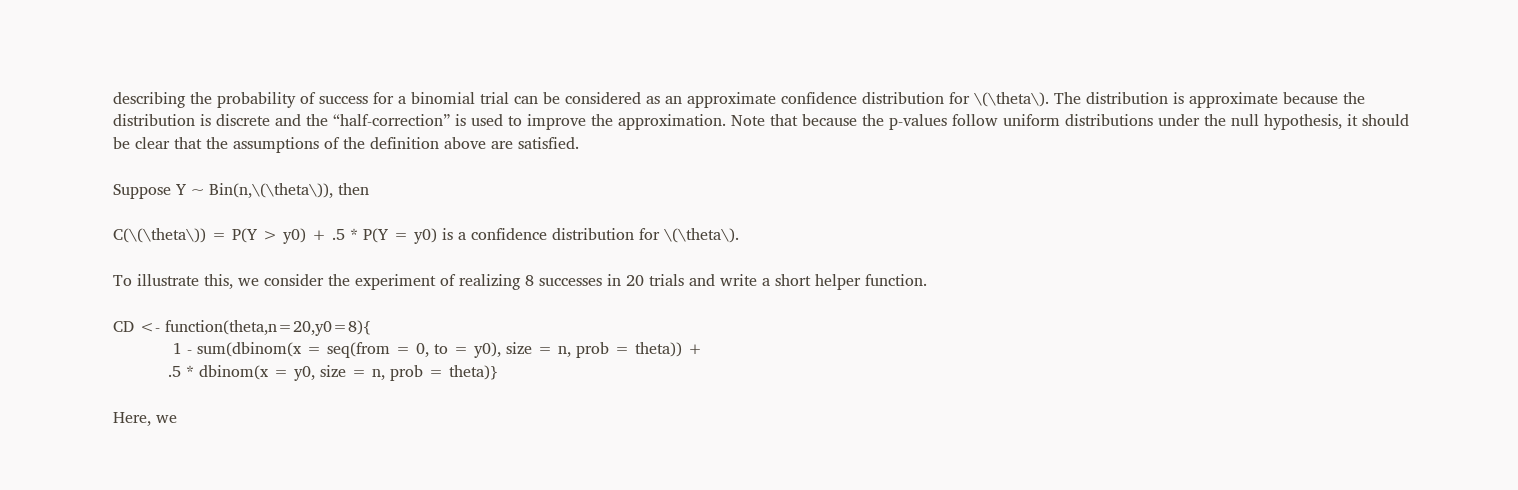describing the probability of success for a binomial trial can be considered as an approximate confidence distribution for \(\theta\). The distribution is approximate because the distribution is discrete and the “half-correction” is used to improve the approximation. Note that because the p-values follow uniform distributions under the null hypothesis, it should be clear that the assumptions of the definition above are satisfied.

Suppose Y ~ Bin(n,\(\theta\)), then

C(\(\theta\)) = P(Y > y0) + .5 * P(Y = y0) is a confidence distribution for \(\theta\).

To illustrate this, we consider the experiment of realizing 8 successes in 20 trials and write a short helper function.

CD <- function(theta,n=20,y0=8){
            1 - sum(dbinom(x = seq(from = 0, to = y0), size = n, prob = theta)) +
           .5 * dbinom(x = y0, size = n, prob = theta)}

Here, we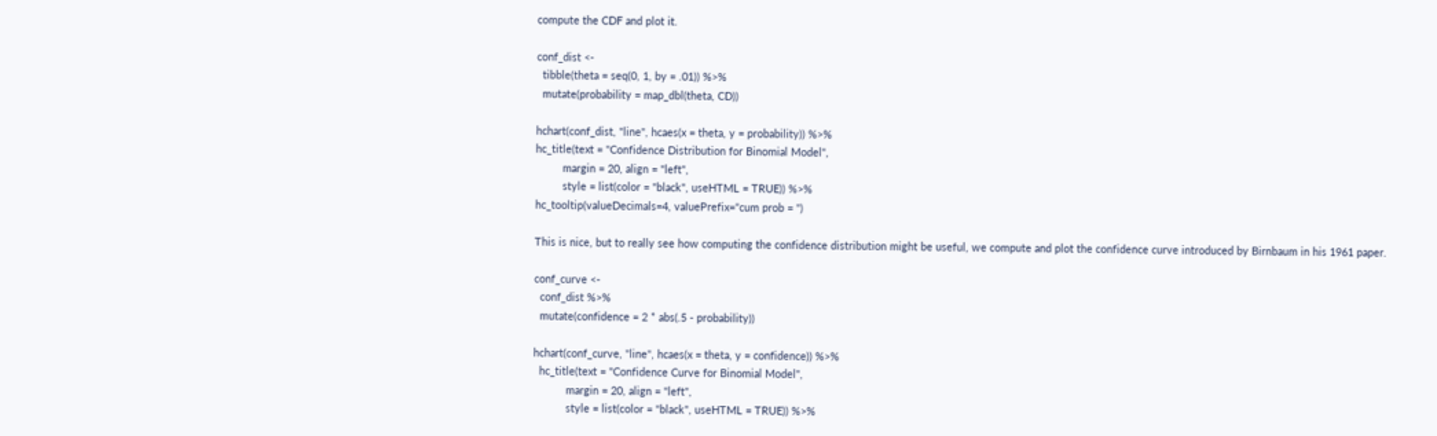compute the CDF and plot it.

conf_dist <-
  tibble(theta = seq(0, 1, by = .01)) %>%
  mutate(probability = map_dbl(theta, CD))

hchart(conf_dist, "line", hcaes(x = theta, y = probability)) %>%
hc_title(text = "Confidence Distribution for Binomial Model",
         margin = 20, align = "left",
         style = list(color = "black", useHTML = TRUE)) %>%
hc_tooltip(valueDecimals=4, valuePrefix="cum prob = ")

This is nice, but to really see how computing the confidence distribution might be useful, we compute and plot the confidence curve introduced by Birnbaum in his 1961 paper.

conf_curve <-
  conf_dist %>%
  mutate(confidence = 2 * abs(.5 - probability))

hchart(conf_curve, "line", hcaes(x = theta, y = confidence)) %>%
  hc_title(text = "Confidence Curve for Binomial Model",
           margin = 20, align = "left",
           style = list(color = "black", useHTML = TRUE)) %>%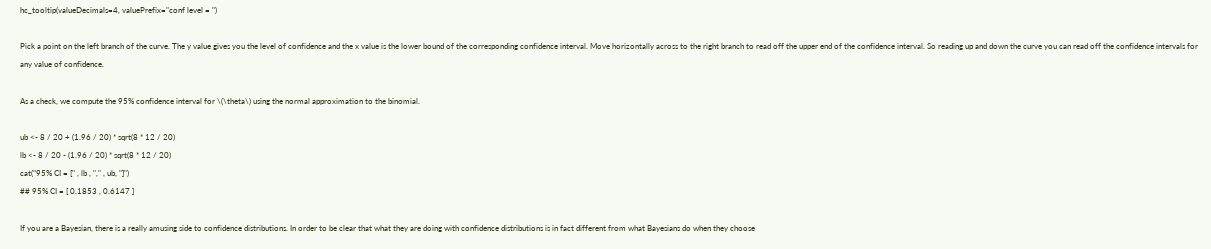hc_tooltip(valueDecimals=4, valuePrefix="conf level = ")

Pick a point on the left branch of the curve. The y value gives you the level of confidence and the x value is the lower bound of the corresponding confidence interval. Move horizontally across to the right branch to read off the upper end of the confidence interval. So reading up and down the curve you can read off the confidence intervals for any value of confidence.

As a check, we compute the 95% confidence interval for \(\theta\) using the normal approximation to the binomial.

ub <- 8 / 20 + (1.96 / 20) * sqrt(8 * 12 / 20)
lb <- 8 / 20 - (1.96 / 20) * sqrt(8 * 12 / 20)
cat("95% CI = [" , lb , "," , ub, "]")
## 95% CI = [ 0.1853 , 0.6147 ]

If you are a Bayesian, there is a really amusing side to confidence distributions. In order to be clear that what they are doing with confidence distributions is in fact different from what Bayesians do when they choose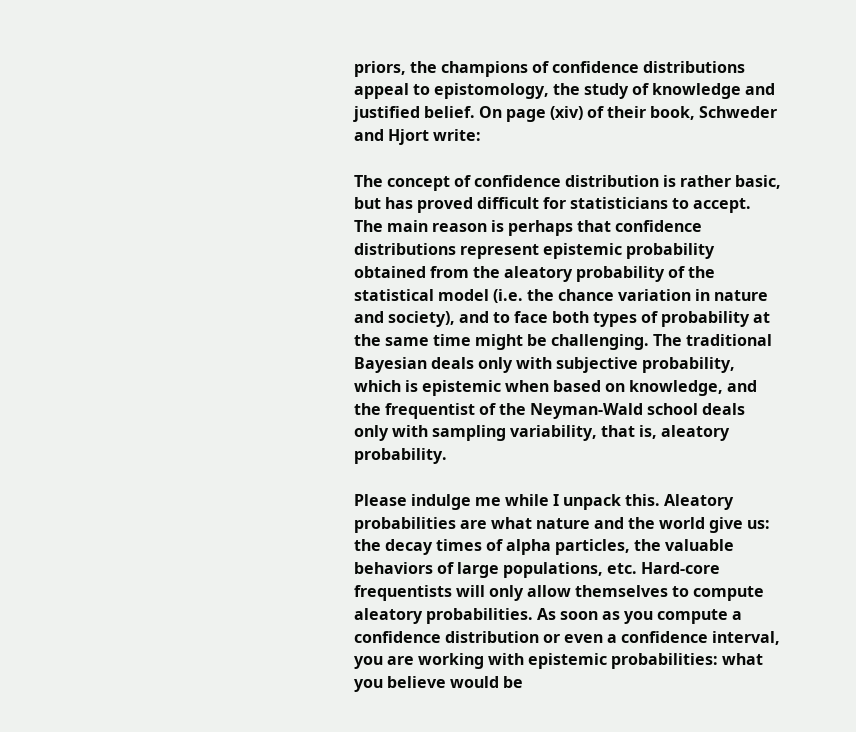priors, the champions of confidence distributions appeal to epistomology, the study of knowledge and justified belief. On page (xiv) of their book, Schweder and Hjort write:

The concept of confidence distribution is rather basic, but has proved difficult for statisticians to accept. The main reason is perhaps that confidence distributions represent epistemic probability obtained from the aleatory probability of the statistical model (i.e. the chance variation in nature and society), and to face both types of probability at the same time might be challenging. The traditional Bayesian deals only with subjective probability, which is epistemic when based on knowledge, and the frequentist of the Neyman-Wald school deals only with sampling variability, that is, aleatory probability.

Please indulge me while I unpack this. Aleatory probabilities are what nature and the world give us: the decay times of alpha particles, the valuable behaviors of large populations, etc. Hard-core frequentists will only allow themselves to compute aleatory probabilities. As soon as you compute a confidence distribution or even a confidence interval, you are working with epistemic probabilities: what you believe would be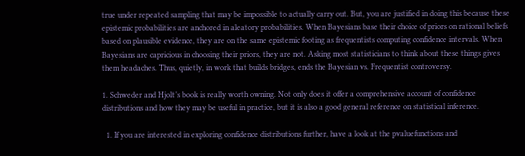true under repeated sampling that may be impossible to actually carry out. But, you are justified in doing this because these epistemic probabilities are anchored in aleatory probabilities. When Bayesians base their choice of priors on rational beliefs based on plausible evidence, they are on the same epistemic footing as frequentists computing confidence intervals. When Bayesians are capricious in choosing their priors, they are not. Asking most statisticians to think about these things gives them headaches. Thus, quietly, in work that builds bridges, ends the Bayesian vs. Frequentist controversy.

1. Schweder and Hjolt’s book is really worth owning. Not only does it offer a comprehensive account of confidence distributions and how they may be useful in practice, but it is also a good general reference on statistical inference.

  1. If you are interested in exploring confidence distributions further, have a look at the pvaluefunctions and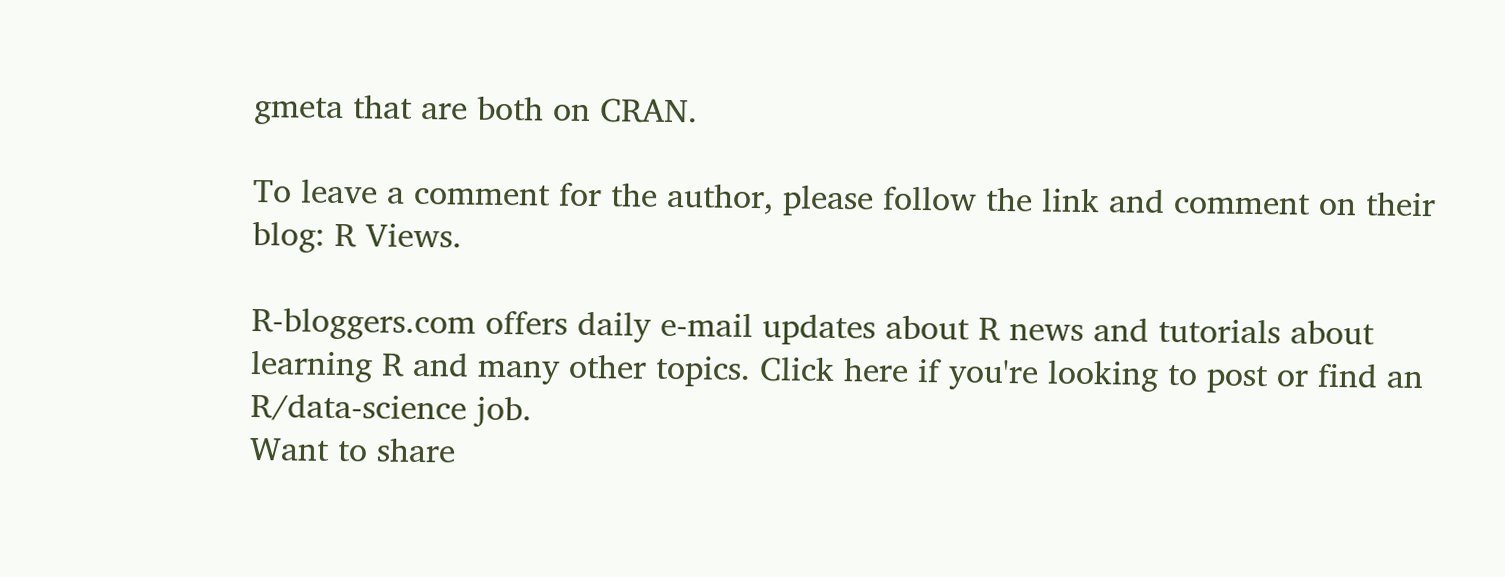gmeta that are both on CRAN.

To leave a comment for the author, please follow the link and comment on their blog: R Views.

R-bloggers.com offers daily e-mail updates about R news and tutorials about learning R and many other topics. Click here if you're looking to post or find an R/data-science job.
Want to share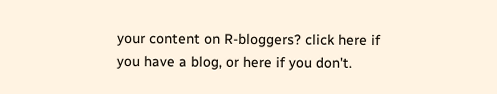your content on R-bloggers? click here if you have a blog, or here if you don't.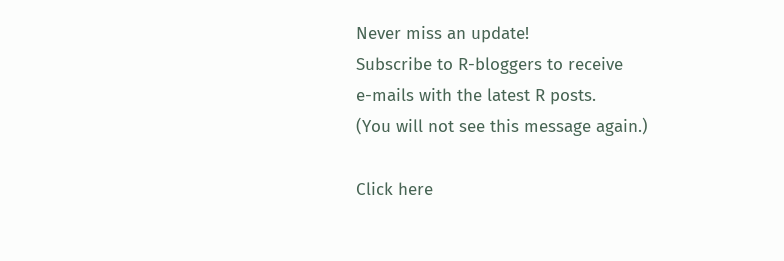Never miss an update!
Subscribe to R-bloggers to receive
e-mails with the latest R posts.
(You will not see this message again.)

Click here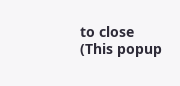to close (This popup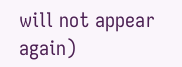will not appear again)